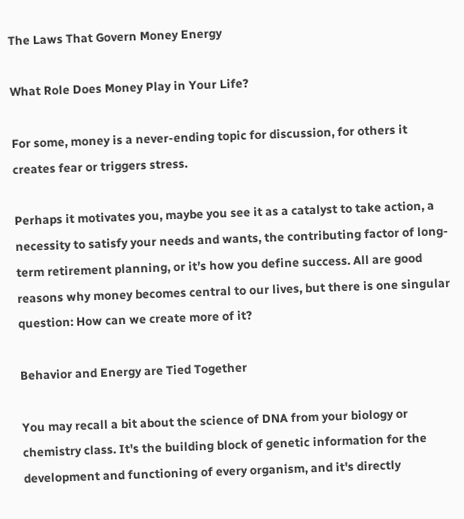The Laws That Govern Money Energy

What Role Does Money Play in Your Life?

For some, money is a never-ending topic for discussion, for others it creates fear or triggers stress.

Perhaps it motivates you, maybe you see it as a catalyst to take action, a necessity to satisfy your needs and wants, the contributing factor of long-term retirement planning, or it’s how you define success. All are good reasons why money becomes central to our lives, but there is one singular question: How can we create more of it?

Behavior and Energy are Tied Together

You may recall a bit about the science of DNA from your biology or chemistry class. It's the building block of genetic information for the development and functioning of every organism, and it's directly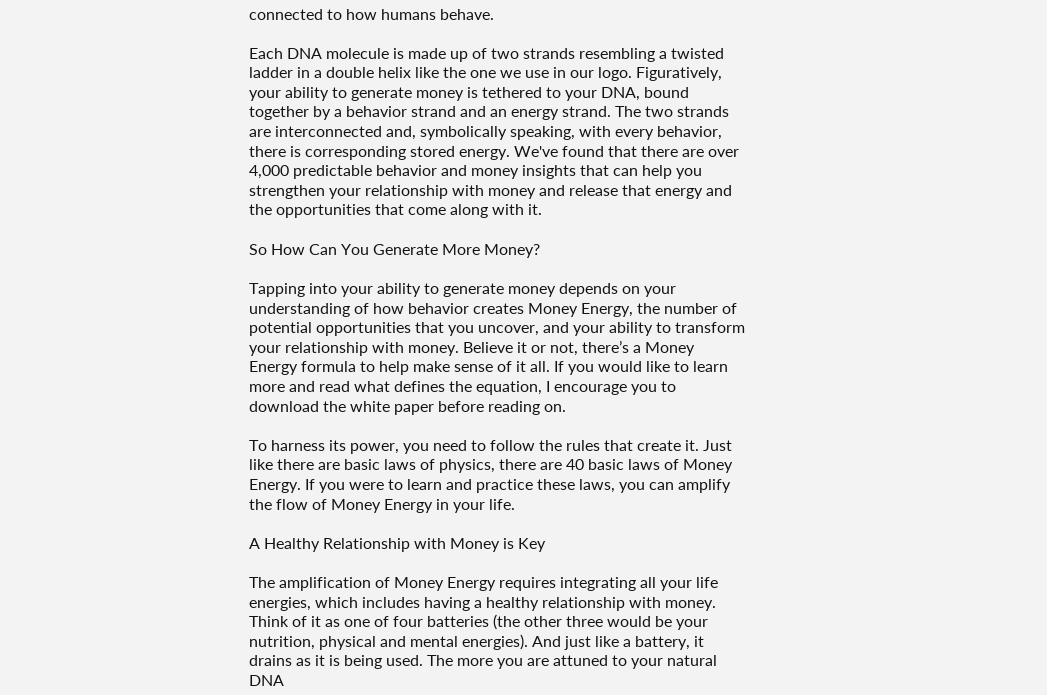connected to how humans behave.

Each DNA molecule is made up of two strands resembling a twisted ladder in a double helix like the one we use in our logo. Figuratively, your ability to generate money is tethered to your DNA, bound together by a behavior strand and an energy strand. The two strands are interconnected and, symbolically speaking, with every behavior, there is corresponding stored energy. We've found that there are over 4,000 predictable behavior and money insights that can help you strengthen your relationship with money and release that energy and the opportunities that come along with it.

So How Can You Generate More Money?

Tapping into your ability to generate money depends on your understanding of how behavior creates Money Energy, the number of potential opportunities that you uncover, and your ability to transform your relationship with money. Believe it or not, there’s a Money Energy formula to help make sense of it all. If you would like to learn more and read what defines the equation, I encourage you to download the white paper before reading on.

To harness its power, you need to follow the rules that create it. Just like there are basic laws of physics, there are 40 basic laws of Money Energy. If you were to learn and practice these laws, you can amplify the flow of Money Energy in your life.

A Healthy Relationship with Money is Key

The amplification of Money Energy requires integrating all your life energies, which includes having a healthy relationship with money. Think of it as one of four batteries (the other three would be your nutrition, physical and mental energies). And just like a battery, it drains as it is being used. The more you are attuned to your natural DNA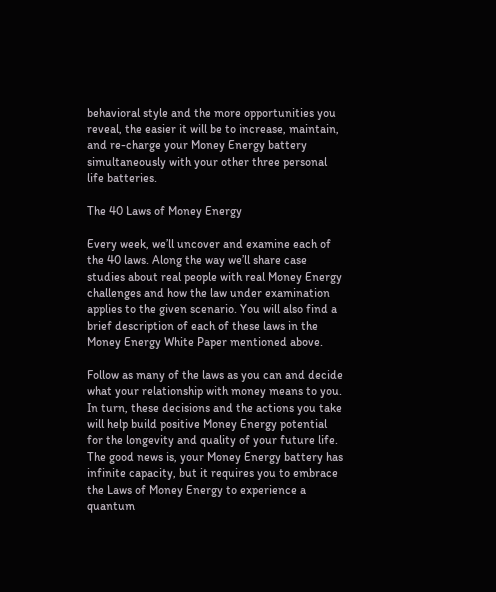behavioral style and the more opportunities you reveal, the easier it will be to increase, maintain, and re-charge your Money Energy battery simultaneously with your other three personal life batteries.

The 40 Laws of Money Energy

Every week, we’ll uncover and examine each of the 40 laws. Along the way we’ll share case studies about real people with real Money Energy challenges and how the law under examination applies to the given scenario. You will also find a brief description of each of these laws in the Money Energy White Paper mentioned above.

Follow as many of the laws as you can and decide what your relationship with money means to you. In turn, these decisions and the actions you take will help build positive Money Energy potential for the longevity and quality of your future life. The good news is, your Money Energy battery has infinite capacity, but it requires you to embrace the Laws of Money Energy to experience a quantum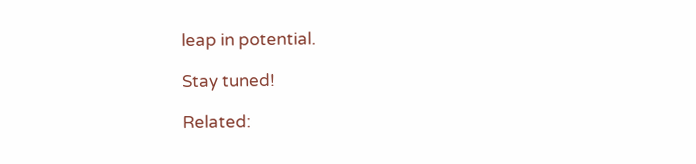leap in potential.

Stay tuned!

Related: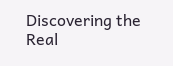Discovering the Real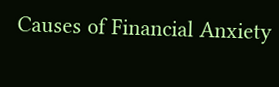Causes of Financial Anxiety